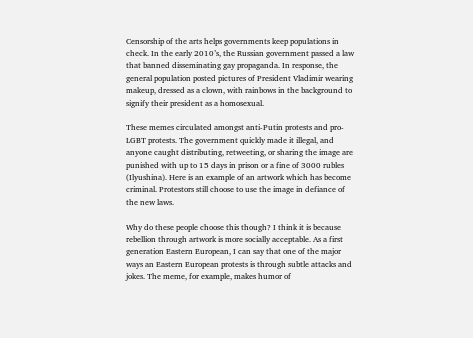Censorship of the arts helps governments keep populations in check. In the early 2010’s, the Russian government passed a law that banned disseminating gay propaganda. In response, the general population posted pictures of President Vladimir wearing makeup, dressed as a clown, with rainbows in the background to signify their president as a homosexual.

These memes circulated amongst anti-Putin protests and pro-LGBT protests. The government quickly made it illegal, and anyone caught distributing, retweeting, or sharing the image are punished with up to 15 days in prison or a fine of 3000 rubles (Ilyushina). Here is an example of an artwork which has become criminal. Protestors still choose to use the image in defiance of the new laws.

Why do these people choose this though? I think it is because rebellion through artwork is more socially acceptable. As a first generation Eastern European, I can say that one of the major ways an Eastern European protests is through subtle attacks and jokes. The meme, for example, makes humor of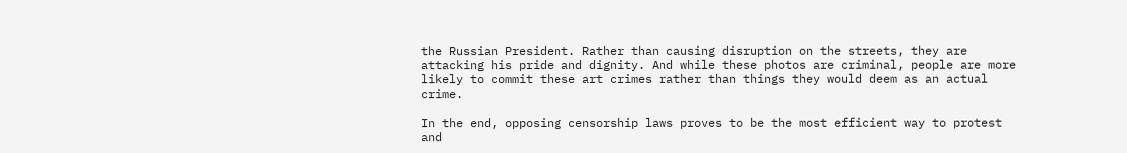the Russian President. Rather than causing disruption on the streets, they are attacking his pride and dignity. And while these photos are criminal, people are more likely to commit these art crimes rather than things they would deem as an actual crime.

In the end, opposing censorship laws proves to be the most efficient way to protest and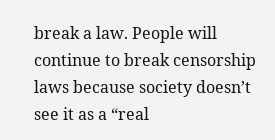break a law. People will continue to break censorship laws because society doesn’t see it as a “real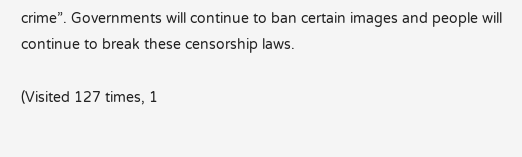crime”. Governments will continue to ban certain images and people will continue to break these censorship laws.

(Visited 127 times, 1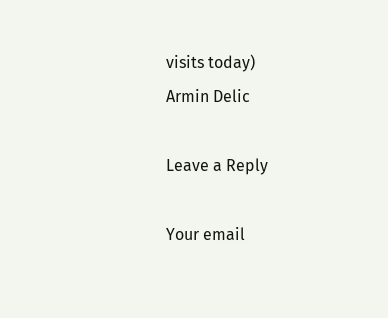visits today)
Armin Delic

Leave a Reply

Your email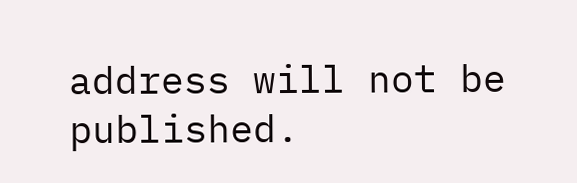address will not be published.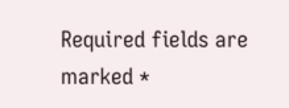Required fields are marked *